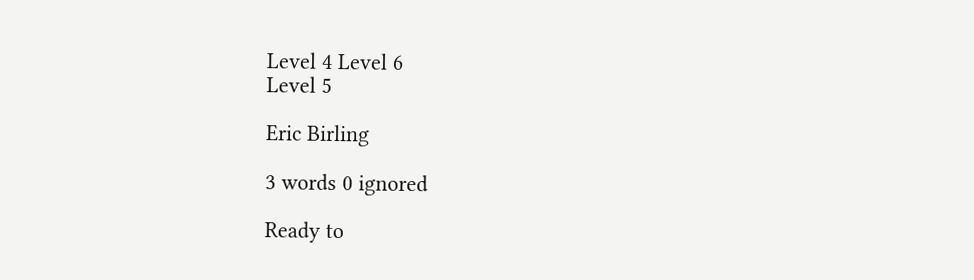Level 4 Level 6
Level 5

Eric Birling

3 words 0 ignored

Ready to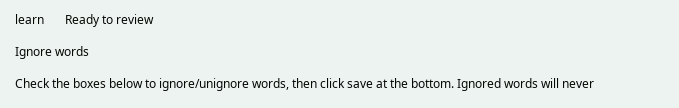learn       Ready to review

Ignore words

Check the boxes below to ignore/unignore words, then click save at the bottom. Ignored words will never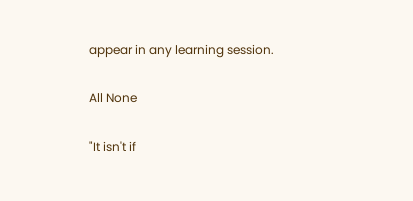appear in any learning session.

All None

"It isn't if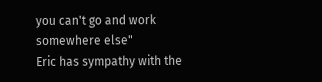you can't go and work somewhere else"
Eric has sympathy with the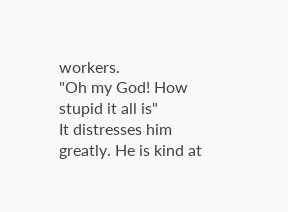workers.
"Oh my God! How stupid it all is"
It distresses him greatly. He is kind at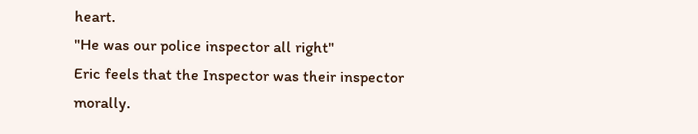heart.
"He was our police inspector all right"
Eric feels that the Inspector was their inspector morally.